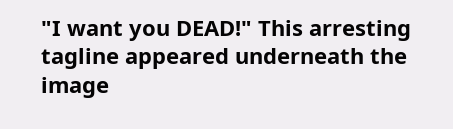"I want you DEAD!" This arresting tagline appeared underneath the image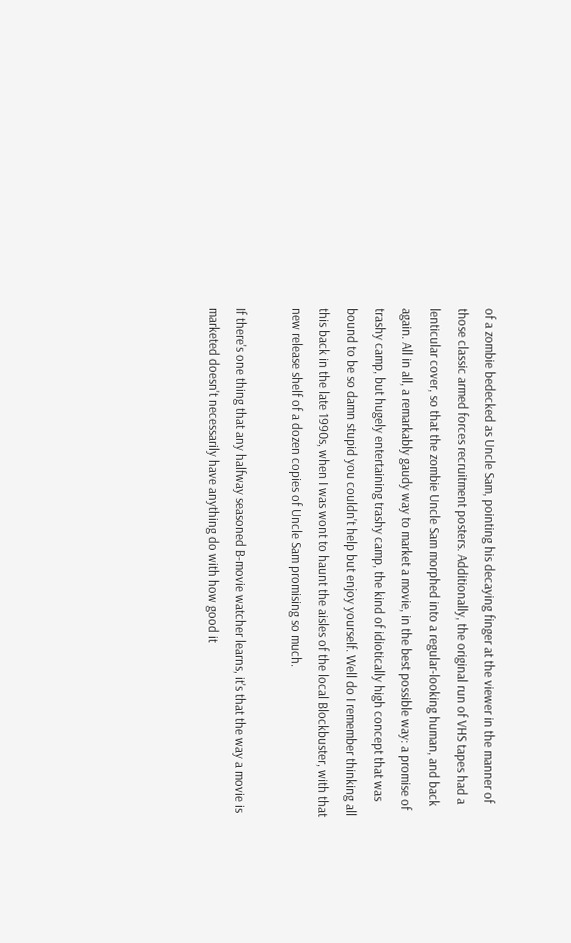of a zombie bedecked as Uncle Sam, pointing his decaying finger at the viewer in the manner of those classic armed forces recruitment posters. Additionally, the original run of VHS tapes had a lenticular cover, so that the zombie Uncle Sam morphed into a regular-looking human, and back again. All in all, a remarkably gaudy way to market a movie, in the best possible way: a promise of trashy camp, but hugely entertaining trashy camp, the kind of idiotically high concept that was bound to be so damn stupid you couldn't help but enjoy yourself. Well do I remember thinking all this back in the late 1990s, when I was wont to haunt the aisles of the local Blockbuster, with that new release shelf of a dozen copies of Uncle Sam promising so much.

If there's one thing that any halfway seasoned B-movie watcher learns, it's that the way a movie is marketed doesn't necessarily have anything do with how good it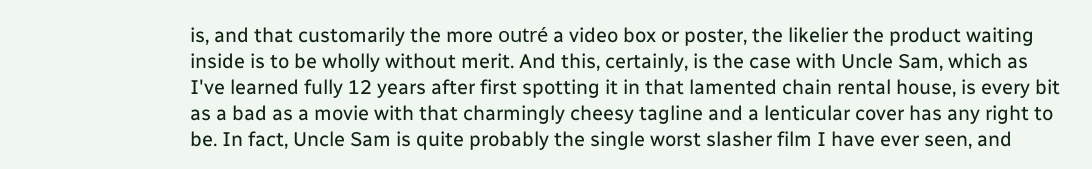is, and that customarily the more outré a video box or poster, the likelier the product waiting inside is to be wholly without merit. And this, certainly, is the case with Uncle Sam, which as I've learned fully 12 years after first spotting it in that lamented chain rental house, is every bit as a bad as a movie with that charmingly cheesy tagline and a lenticular cover has any right to be. In fact, Uncle Sam is quite probably the single worst slasher film I have ever seen, and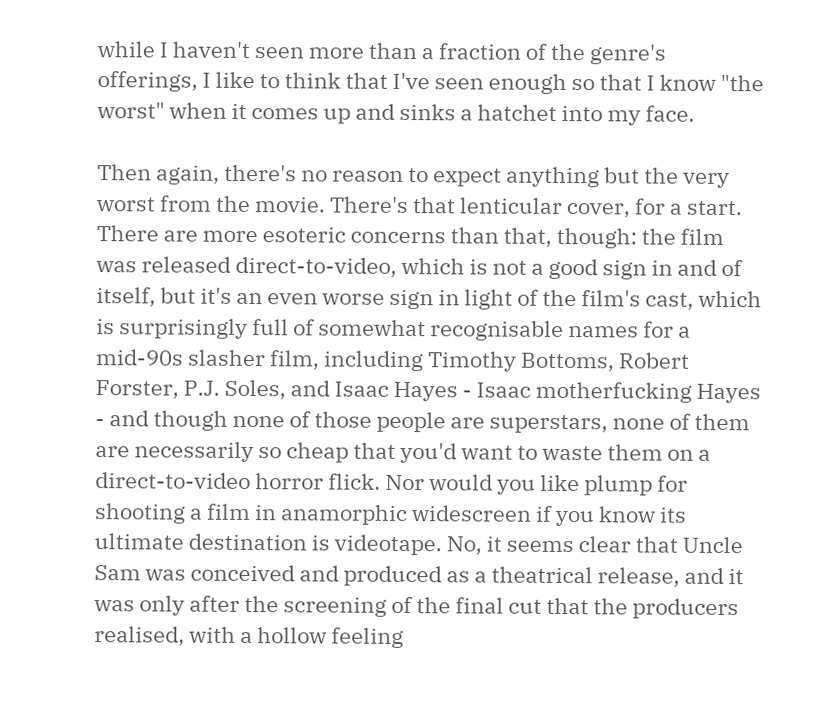while I haven't seen more than a fraction of the genre's offerings, I like to think that I've seen enough so that I know "the worst" when it comes up and sinks a hatchet into my face.

Then again, there's no reason to expect anything but the very worst from the movie. There's that lenticular cover, for a start. There are more esoteric concerns than that, though: the film was released direct-to-video, which is not a good sign in and of itself, but it's an even worse sign in light of the film's cast, which is surprisingly full of somewhat recognisable names for a mid-90s slasher film, including Timothy Bottoms, Robert Forster, P.J. Soles, and Isaac Hayes - Isaac motherfucking Hayes - and though none of those people are superstars, none of them are necessarily so cheap that you'd want to waste them on a direct-to-video horror flick. Nor would you like plump for shooting a film in anamorphic widescreen if you know its ultimate destination is videotape. No, it seems clear that Uncle Sam was conceived and produced as a theatrical release, and it was only after the screening of the final cut that the producers realised, with a hollow feeling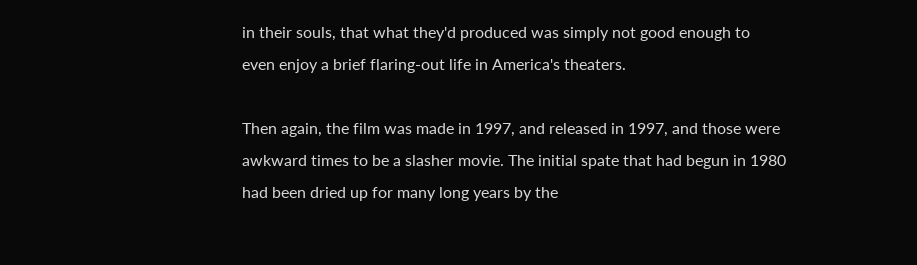in their souls, that what they'd produced was simply not good enough to even enjoy a brief flaring-out life in America's theaters.

Then again, the film was made in 1997, and released in 1997, and those were awkward times to be a slasher movie. The initial spate that had begun in 1980 had been dried up for many long years by the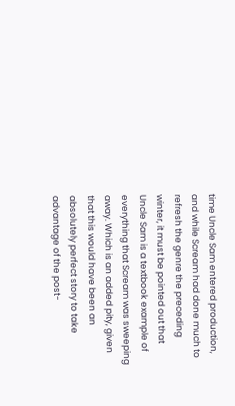time Uncle Sam entered production, and while Scream had done much to refresh the genre the preceding winter, it must be pointed out that Uncle Sam is a textbook example of everything that Scream was sweeping away. Which is an added pity, given that this would have been an absolutely perfect story to take advantage of the post-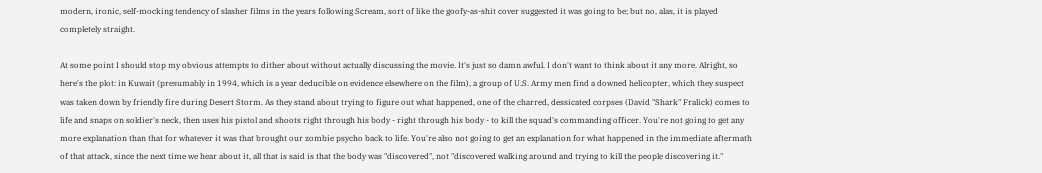modern, ironic, self-mocking tendency of slasher films in the years following Scream, sort of like the goofy-as-shit cover suggested it was going to be; but no, alas, it is played completely straight.

At some point I should stop my obvious attempts to dither about without actually discussing the movie. It's just so damn awful. I don't want to think about it any more. Alright, so here's the plot: in Kuwait (presumably in 1994, which is a year deducible on evidence elsewhere on the film), a group of U.S. Army men find a downed helicopter, which they suspect was taken down by friendly fire during Desert Storm. As they stand about trying to figure out what happened, one of the charred, dessicated corpses (David "Shark" Fralick) comes to life and snaps on soldier's neck, then uses his pistol and shoots right through his body - right through his body - to kill the squad's commanding officer. You're not going to get any more explanation than that for whatever it was that brought our zombie psycho back to life. You're also not going to get an explanation for what happened in the immediate aftermath of that attack, since the next time we hear about it, all that is said is that the body was "discovered", not "discovered walking around and trying to kill the people discovering it."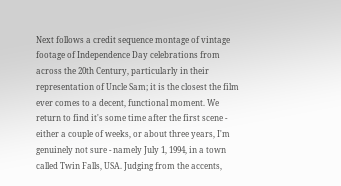Next follows a credit sequence montage of vintage footage of Independence Day celebrations from across the 20th Century, particularly in their representation of Uncle Sam; it is the closest the film ever comes to a decent, functional moment. We return to find it's some time after the first scene - either a couple of weeks, or about three years, I'm genuinely not sure - namely July 1, 1994, in a town called Twin Falls, USA. Judging from the accents,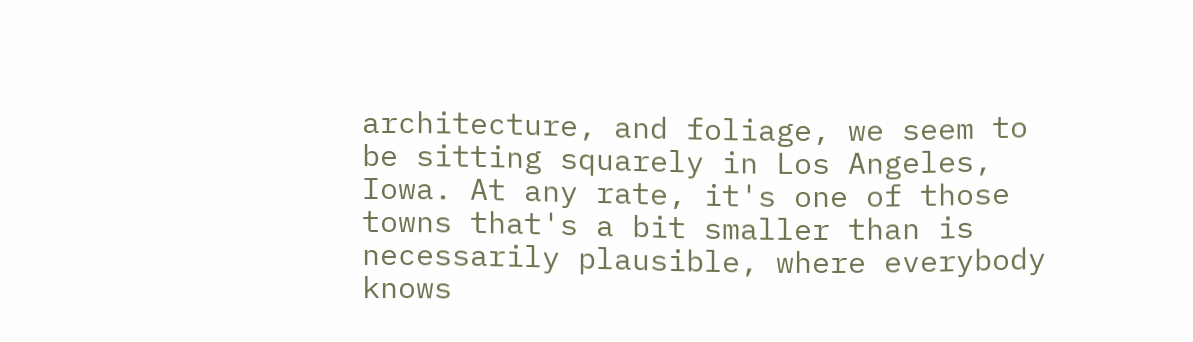architecture, and foliage, we seem to be sitting squarely in Los Angeles, Iowa. At any rate, it's one of those towns that's a bit smaller than is necessarily plausible, where everybody knows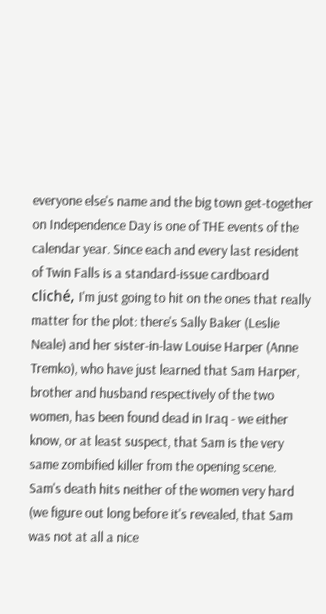everyone else's name and the big town get-together on Independence Day is one of THE events of the calendar year. Since each and every last resident of Twin Falls is a standard-issue cardboard cliché, I'm just going to hit on the ones that really matter for the plot: there's Sally Baker (Leslie Neale) and her sister-in-law Louise Harper (Anne Tremko), who have just learned that Sam Harper, brother and husband respectively of the two women, has been found dead in Iraq - we either know, or at least suspect, that Sam is the very same zombified killer from the opening scene. Sam's death hits neither of the women very hard (we figure out long before it's revealed, that Sam was not at all a nice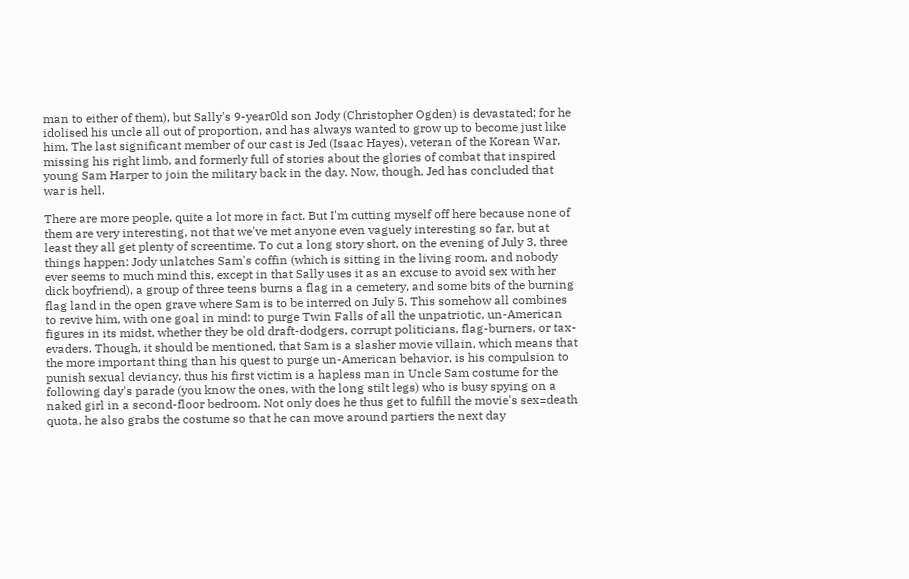man to either of them), but Sally's 9-year0ld son Jody (Christopher Ogden) is devastated; for he idolised his uncle all out of proportion, and has always wanted to grow up to become just like him. The last significant member of our cast is Jed (Isaac Hayes), veteran of the Korean War, missing his right limb, and formerly full of stories about the glories of combat that inspired young Sam Harper to join the military back in the day. Now, though, Jed has concluded that war is hell.

There are more people, quite a lot more in fact. But I'm cutting myself off here because none of them are very interesting, not that we've met anyone even vaguely interesting so far, but at least they all get plenty of screentime. To cut a long story short, on the evening of July 3, three things happen: Jody unlatches Sam's coffin (which is sitting in the living room, and nobody ever seems to much mind this, except in that Sally uses it as an excuse to avoid sex with her dick boyfriend), a group of three teens burns a flag in a cemetery, and some bits of the burning flag land in the open grave where Sam is to be interred on July 5. This somehow all combines to revive him, with one goal in mind: to purge Twin Falls of all the unpatriotic, un-American figures in its midst, whether they be old draft-dodgers, corrupt politicians, flag-burners, or tax-evaders. Though, it should be mentioned, that Sam is a slasher movie villain, which means that the more important thing than his quest to purge un-American behavior, is his compulsion to punish sexual deviancy, thus his first victim is a hapless man in Uncle Sam costume for the following day's parade (you know the ones, with the long stilt legs) who is busy spying on a naked girl in a second-floor bedroom. Not only does he thus get to fulfill the movie's sex=death quota, he also grabs the costume so that he can move around partiers the next day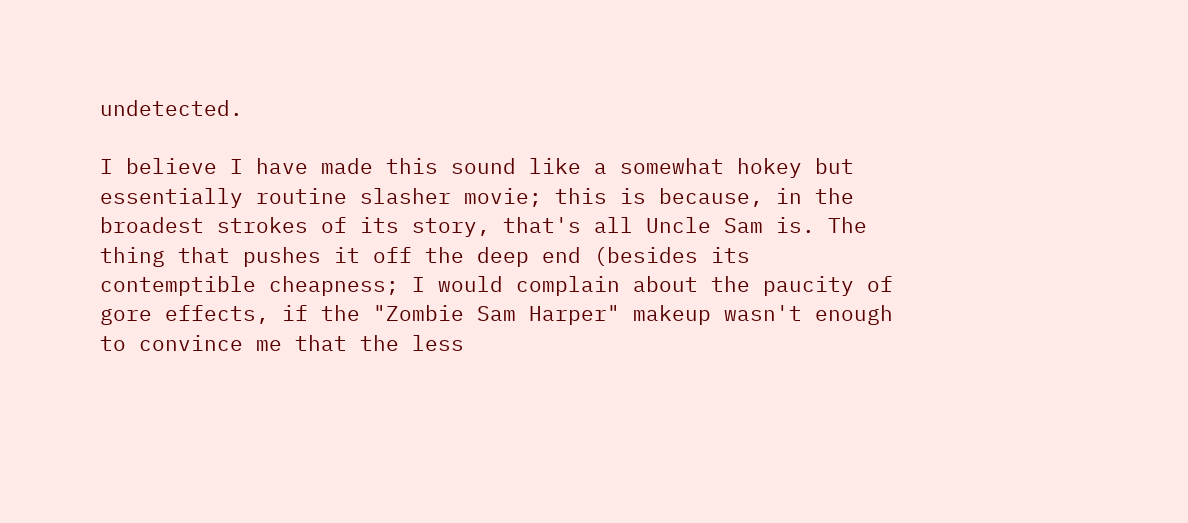undetected.

I believe I have made this sound like a somewhat hokey but essentially routine slasher movie; this is because, in the broadest strokes of its story, that's all Uncle Sam is. The thing that pushes it off the deep end (besides its contemptible cheapness; I would complain about the paucity of gore effects, if the "Zombie Sam Harper" makeup wasn't enough to convince me that the less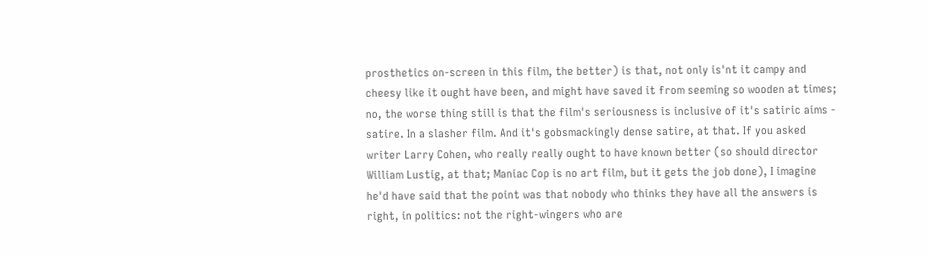prosthetics on-screen in this film, the better) is that, not only is'nt it campy and cheesy like it ought have been, and might have saved it from seeming so wooden at times; no, the worse thing still is that the film's seriousness is inclusive of it's satiric aims - satire. In a slasher film. And it's gobsmackingly dense satire, at that. If you asked writer Larry Cohen, who really really ought to have known better (so should director William Lustig, at that; Maniac Cop is no art film, but it gets the job done), I imagine he'd have said that the point was that nobody who thinks they have all the answers is right, in politics: not the right-wingers who are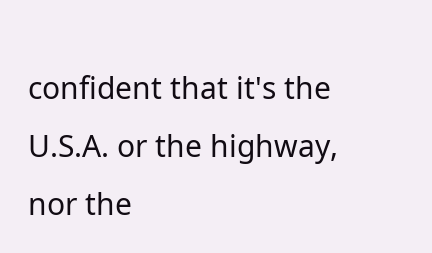confident that it's the U.S.A. or the highway, nor the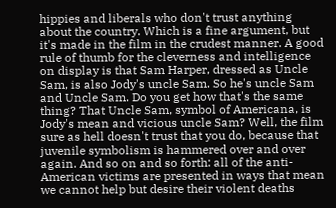hippies and liberals who don't trust anything about the country. Which is a fine argument, but it's made in the film in the crudest manner. A good rule of thumb for the cleverness and intelligence on display is that Sam Harper, dressed as Uncle Sam, is also Jody's uncle Sam. So he's uncle Sam and Uncle Sam. Do you get how that's the same thing? That Uncle Sam, symbol of Americana, is Jody's mean and vicious uncle Sam? Well, the film sure as hell doesn't trust that you do, because that juvenile symbolism is hammered over and over again. And so on and so forth: all of the anti-American victims are presented in ways that mean we cannot help but desire their violent deaths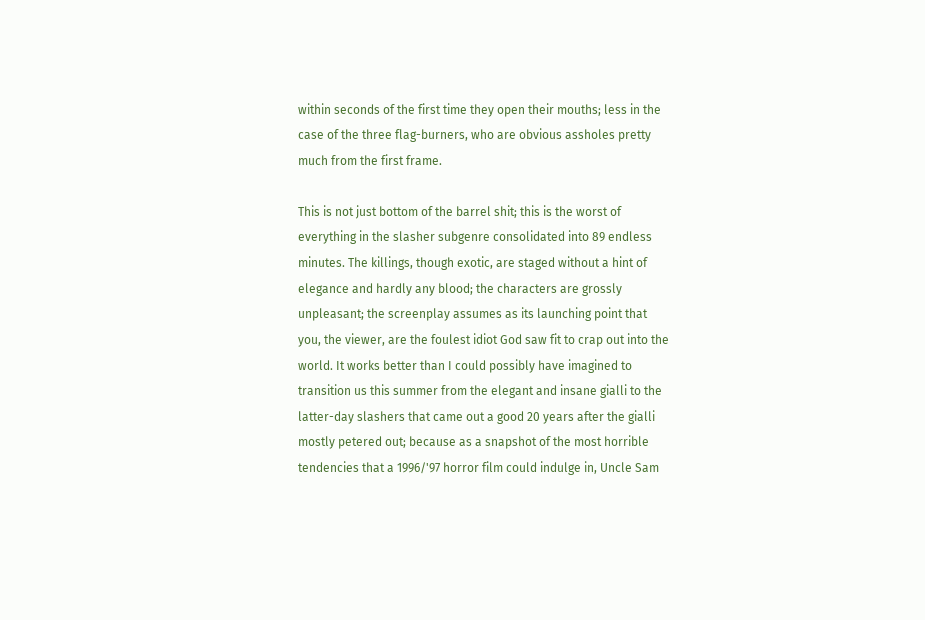within seconds of the first time they open their mouths; less in the case of the three flag-burners, who are obvious assholes pretty much from the first frame.

This is not just bottom of the barrel shit; this is the worst of everything in the slasher subgenre consolidated into 89 endless minutes. The killings, though exotic, are staged without a hint of elegance and hardly any blood; the characters are grossly unpleasant; the screenplay assumes as its launching point that you, the viewer, are the foulest idiot God saw fit to crap out into the world. It works better than I could possibly have imagined to transition us this summer from the elegant and insane gialli to the latter-day slashers that came out a good 20 years after the gialli mostly petered out; because as a snapshot of the most horrible tendencies that a 1996/'97 horror film could indulge in, Uncle Sam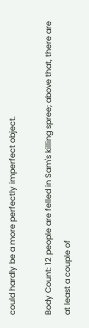could hardly be a more perfectly imperfect object.

Body Count: 12 people are felled in Sam's killing spree; above that, there are at least a couple of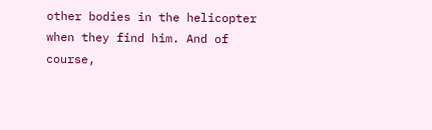other bodies in the helicopter when they find him. And of course,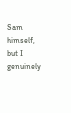Sam himself, but I genuinely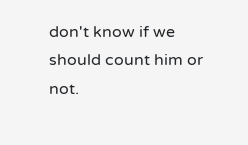don't know if we should count him or not.